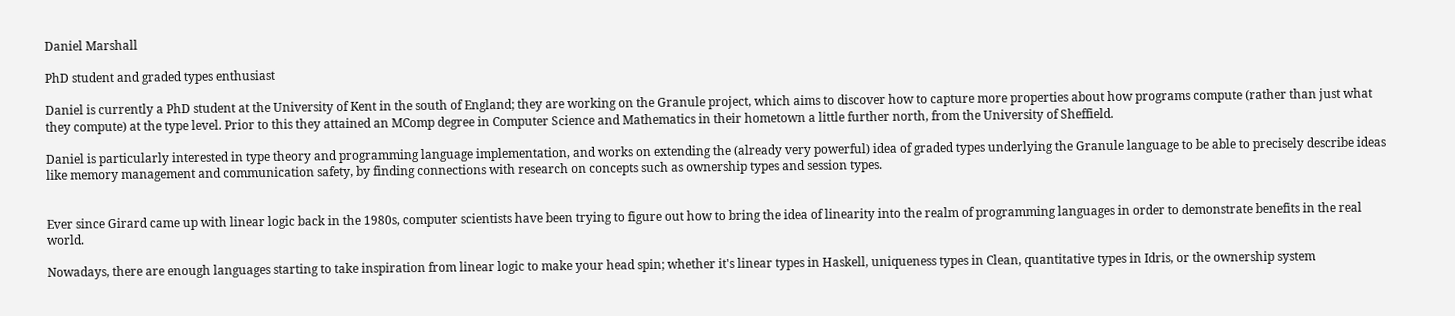Daniel Marshall

PhD student and graded types enthusiast

Daniel is currently a PhD student at the University of Kent in the south of England; they are working on the Granule project, which aims to discover how to capture more properties about how programs compute (rather than just what they compute) at the type level. Prior to this they attained an MComp degree in Computer Science and Mathematics in their hometown a little further north, from the University of Sheffield.

Daniel is particularly interested in type theory and programming language implementation, and works on extending the (already very powerful) idea of graded types underlying the Granule language to be able to precisely describe ideas like memory management and communication safety, by finding connections with research on concepts such as ownership types and session types.


Ever since Girard came up with linear logic back in the 1980s, computer scientists have been trying to figure out how to bring the idea of linearity into the realm of programming languages in order to demonstrate benefits in the real world.

Nowadays, there are enough languages starting to take inspiration from linear logic to make your head spin; whether it's linear types in Haskell, uniqueness types in Clean, quantitative types in Idris, or the ownership system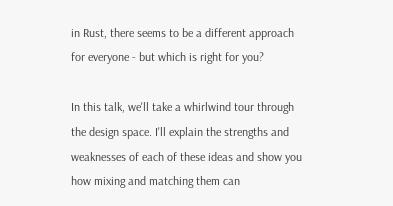in Rust, there seems to be a different approach for everyone - but which is right for you?

In this talk, we'll take a whirlwind tour through the design space. I'll explain the strengths and weaknesses of each of these ideas and show you how mixing and matching them can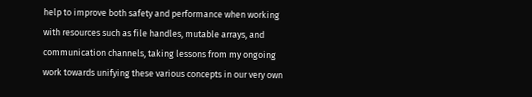help to improve both safety and performance when working with resources such as file handles, mutable arrays, and communication channels, taking lessons from my ongoing work towards unifying these various concepts in our very own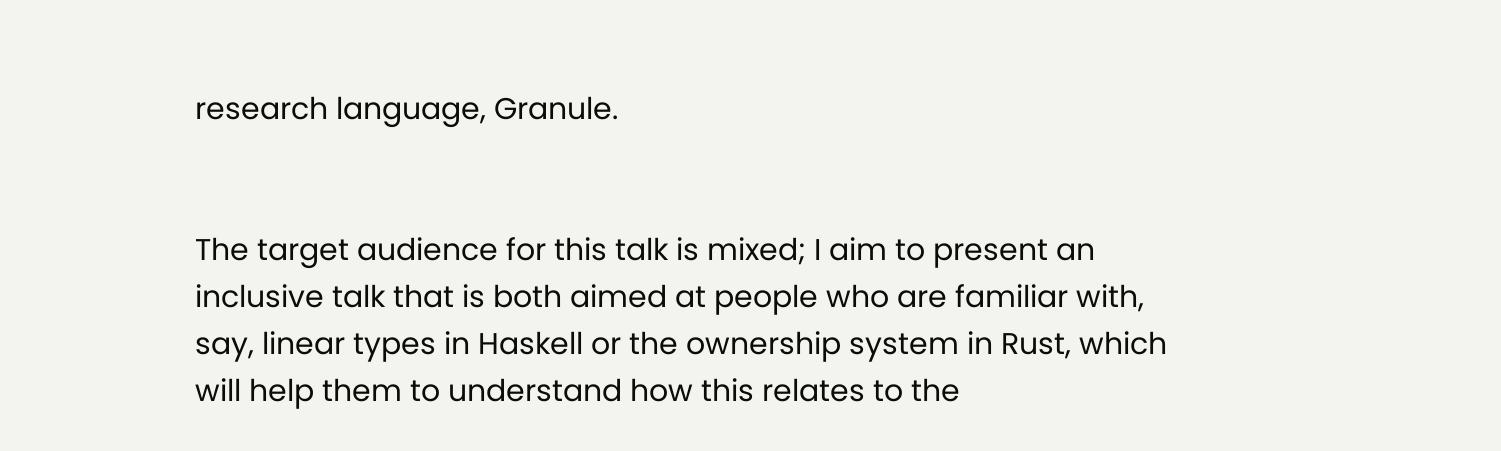research language, Granule.


The target audience for this talk is mixed; I aim to present an inclusive talk that is both aimed at people who are familiar with, say, linear types in Haskell or the ownership system in Rust, which will help them to understand how this relates to the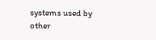systems used by other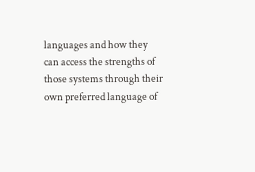languages and how they can access the strengths of those systems through their own preferred language of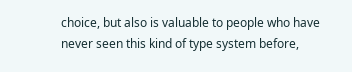choice, but also is valuable to people who have never seen this kind of type system before,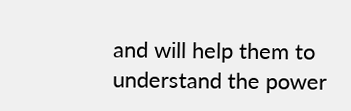and will help them to understand the power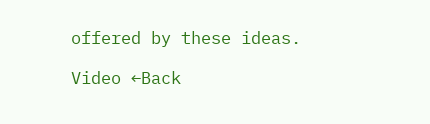offered by these ideas.

Video ←Back